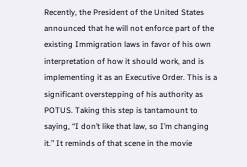Recently, the President of the United States announced that he will not enforce part of the existing Immigration laws in favor of his own interpretation of how it should work, and is implementing it as an Executive Order. This is a significant overstepping of his authority as POTUS. Taking this step is tantamount to saying, “I don’t like that law, so I’m changing it.” It reminds of that scene in the movie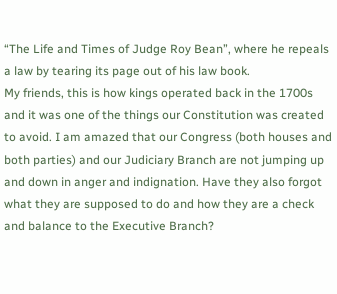“The Life and Times of Judge Roy Bean”, where he repeals a law by tearing its page out of his law book.
My friends, this is how kings operated back in the 1700s and it was one of the things our Constitution was created to avoid. I am amazed that our Congress (both houses and both parties) and our Judiciary Branch are not jumping up and down in anger and indignation. Have they also forgot what they are supposed to do and how they are a check and balance to the Executive Branch?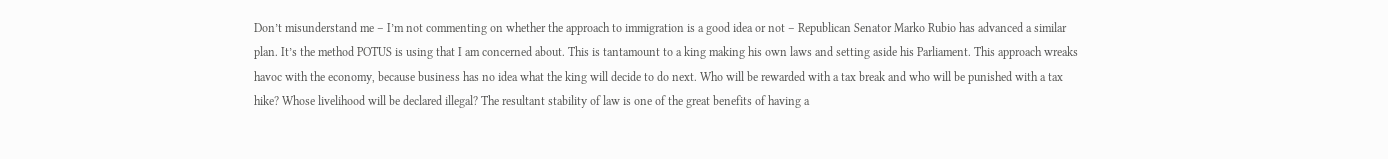Don’t misunderstand me – I’m not commenting on whether the approach to immigration is a good idea or not – Republican Senator Marko Rubio has advanced a similar plan. It’s the method POTUS is using that I am concerned about. This is tantamount to a king making his own laws and setting aside his Parliament. This approach wreaks havoc with the economy, because business has no idea what the king will decide to do next. Who will be rewarded with a tax break and who will be punished with a tax hike? Whose livelihood will be declared illegal? The resultant stability of law is one of the great benefits of having a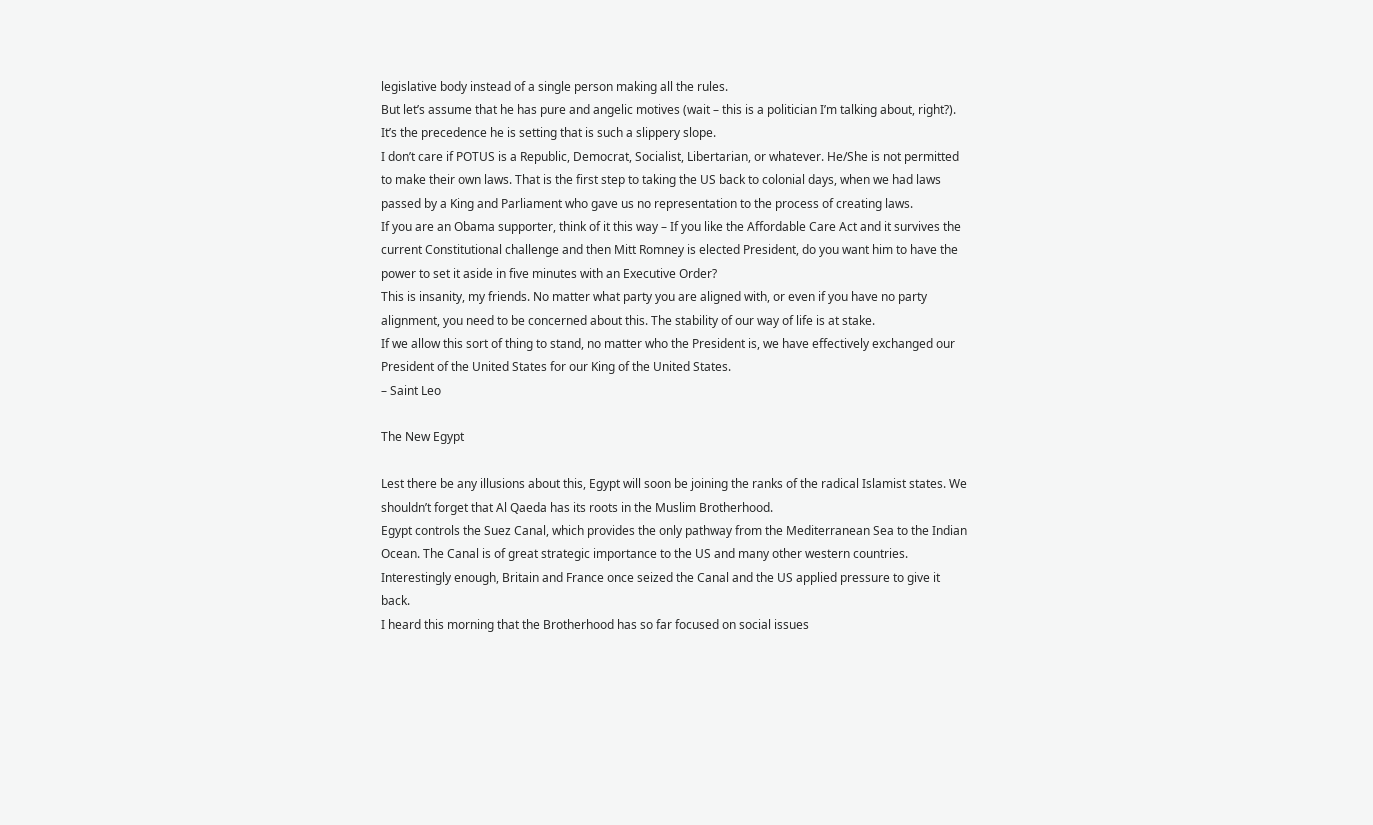legislative body instead of a single person making all the rules.
But let’s assume that he has pure and angelic motives (wait – this is a politician I’m talking about, right?). It’s the precedence he is setting that is such a slippery slope.
I don’t care if POTUS is a Republic, Democrat, Socialist, Libertarian, or whatever. He/She is not permitted to make their own laws. That is the first step to taking the US back to colonial days, when we had laws passed by a King and Parliament who gave us no representation to the process of creating laws.
If you are an Obama supporter, think of it this way – If you like the Affordable Care Act and it survives the current Constitutional challenge and then Mitt Romney is elected President, do you want him to have the power to set it aside in five minutes with an Executive Order?
This is insanity, my friends. No matter what party you are aligned with, or even if you have no party alignment, you need to be concerned about this. The stability of our way of life is at stake.
If we allow this sort of thing to stand, no matter who the President is, we have effectively exchanged our President of the United States for our King of the United States.
– Saint Leo

The New Egypt

Lest there be any illusions about this, Egypt will soon be joining the ranks of the radical Islamist states. We shouldn’t forget that Al Qaeda has its roots in the Muslim Brotherhood.
Egypt controls the Suez Canal, which provides the only pathway from the Mediterranean Sea to the Indian Ocean. The Canal is of great strategic importance to the US and many other western countries. Interestingly enough, Britain and France once seized the Canal and the US applied pressure to give it back.
I heard this morning that the Brotherhood has so far focused on social issues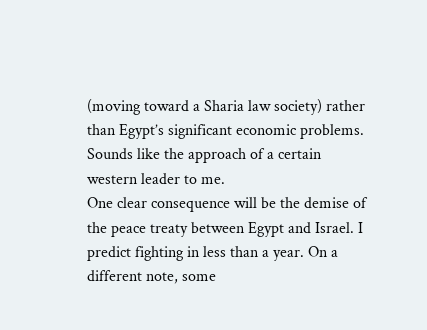(moving toward a Sharia law society) rather than Egypt’s significant economic problems. Sounds like the approach of a certain western leader to me.
One clear consequence will be the demise of the peace treaty between Egypt and Israel. I predict fighting in less than a year. On a different note, some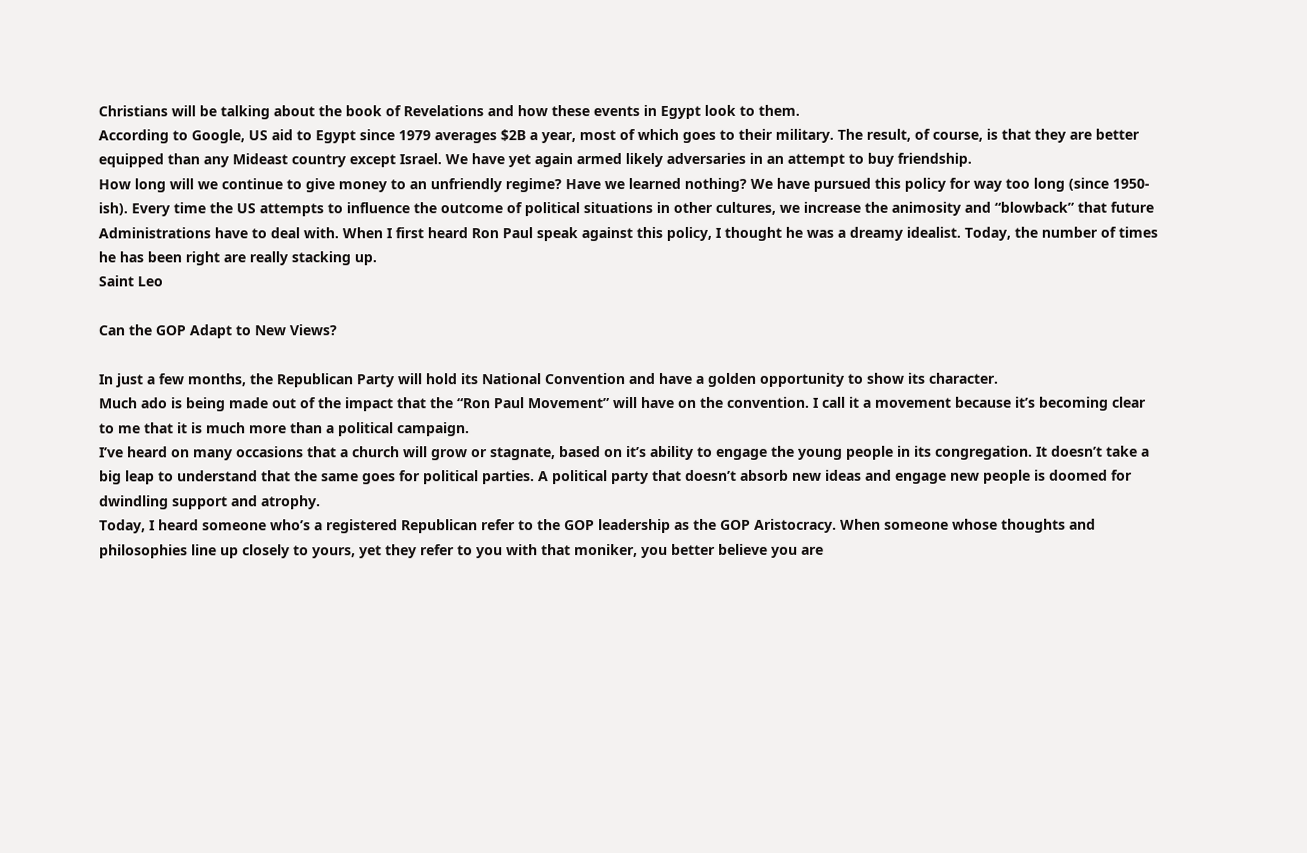Christians will be talking about the book of Revelations and how these events in Egypt look to them.
According to Google, US aid to Egypt since 1979 averages $2B a year, most of which goes to their military. The result, of course, is that they are better equipped than any Mideast country except Israel. We have yet again armed likely adversaries in an attempt to buy friendship.
How long will we continue to give money to an unfriendly regime? Have we learned nothing? We have pursued this policy for way too long (since 1950-ish). Every time the US attempts to influence the outcome of political situations in other cultures, we increase the animosity and “blowback” that future Administrations have to deal with. When I first heard Ron Paul speak against this policy, I thought he was a dreamy idealist. Today, the number of times he has been right are really stacking up.
Saint Leo

Can the GOP Adapt to New Views?

In just a few months, the Republican Party will hold its National Convention and have a golden opportunity to show its character.
Much ado is being made out of the impact that the “Ron Paul Movement” will have on the convention. I call it a movement because it’s becoming clear to me that it is much more than a political campaign.
I’ve heard on many occasions that a church will grow or stagnate, based on it’s ability to engage the young people in its congregation. It doesn’t take a big leap to understand that the same goes for political parties. A political party that doesn’t absorb new ideas and engage new people is doomed for dwindling support and atrophy.
Today, I heard someone who’s a registered Republican refer to the GOP leadership as the GOP Aristocracy. When someone whose thoughts and philosophies line up closely to yours, yet they refer to you with that moniker, you better believe you are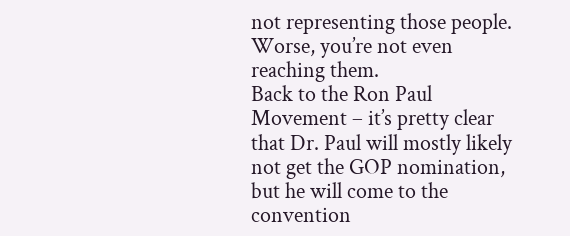not representing those people. Worse, you’re not even reaching them.
Back to the Ron Paul Movement – it’s pretty clear that Dr. Paul will mostly likely not get the GOP nomination, but he will come to the convention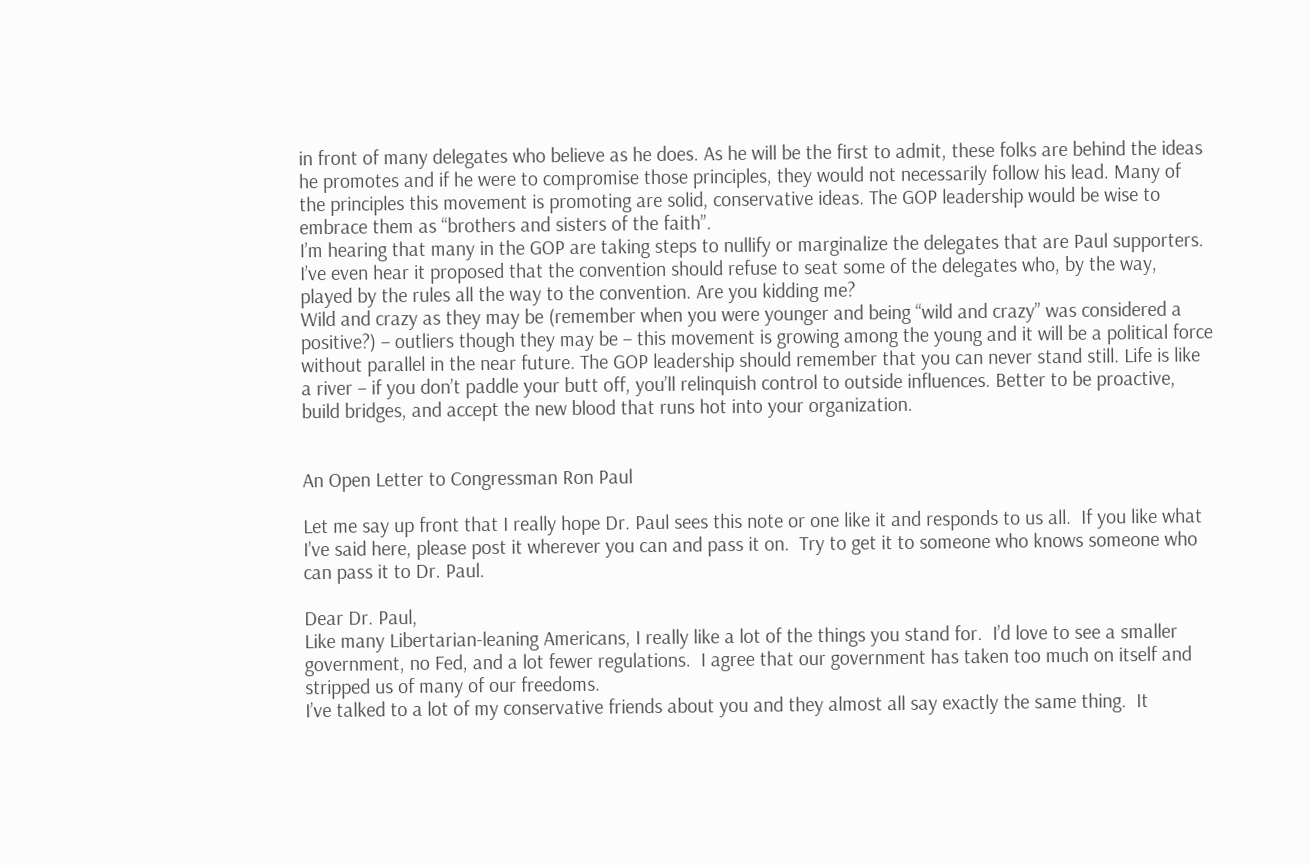in front of many delegates who believe as he does. As he will be the first to admit, these folks are behind the ideas he promotes and if he were to compromise those principles, they would not necessarily follow his lead. Many of the principles this movement is promoting are solid, conservative ideas. The GOP leadership would be wise to embrace them as “brothers and sisters of the faith”.
I’m hearing that many in the GOP are taking steps to nullify or marginalize the delegates that are Paul supporters. I’ve even hear it proposed that the convention should refuse to seat some of the delegates who, by the way, played by the rules all the way to the convention. Are you kidding me?
Wild and crazy as they may be (remember when you were younger and being “wild and crazy” was considered a positive?) – outliers though they may be – this movement is growing among the young and it will be a political force without parallel in the near future. The GOP leadership should remember that you can never stand still. Life is like a river – if you don’t paddle your butt off, you’ll relinquish control to outside influences. Better to be proactive, build bridges, and accept the new blood that runs hot into your organization.


An Open Letter to Congressman Ron Paul

Let me say up front that I really hope Dr. Paul sees this note or one like it and responds to us all.  If you like what I’ve said here, please post it wherever you can and pass it on.  Try to get it to someone who knows someone who can pass it to Dr. Paul.

Dear Dr. Paul,
Like many Libertarian-leaning Americans, I really like a lot of the things you stand for.  I’d love to see a smaller government, no Fed, and a lot fewer regulations.  I agree that our government has taken too much on itself and stripped us of many of our freedoms.
I’ve talked to a lot of my conservative friends about you and they almost all say exactly the same thing.  It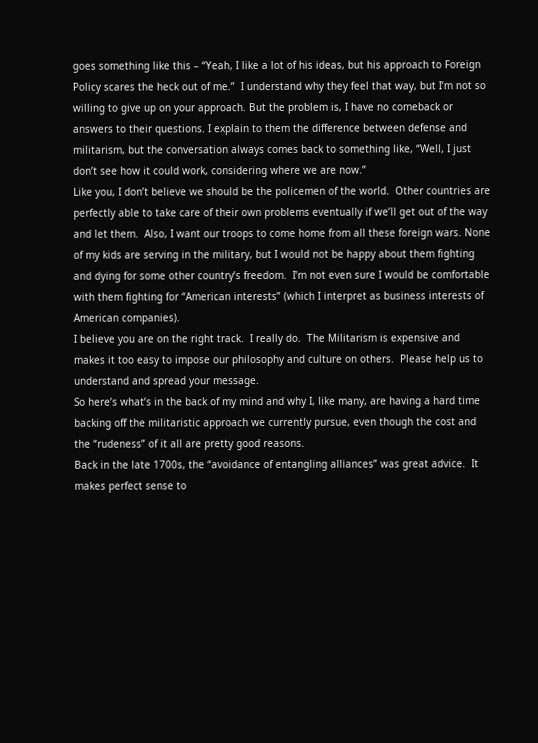goes something like this – “Yeah, I like a lot of his ideas, but his approach to Foreign Policy scares the heck out of me.”  I understand why they feel that way, but I’m not so willing to give up on your approach. But the problem is, I have no comeback or answers to their questions. I explain to them the difference between defense and militarism, but the conversation always comes back to something like, “Well, I just don’t see how it could work, considering where we are now.”
Like you, I don’t believe we should be the policemen of the world.  Other countries are perfectly able to take care of their own problems eventually if we’ll get out of the way and let them.  Also, I want our troops to come home from all these foreign wars. None of my kids are serving in the military, but I would not be happy about them fighting and dying for some other country’s freedom.  I’m not even sure I would be comfortable with them fighting for “American interests” (which I interpret as business interests of American companies).
I believe you are on the right track.  I really do.  The Militarism is expensive and makes it too easy to impose our philosophy and culture on others.  Please help us to understand and spread your message.
So here’s what’s in the back of my mind and why I, like many, are having a hard time backing off the militaristic approach we currently pursue, even though the cost and the “rudeness” of it all are pretty good reasons.
Back in the late 1700s, the “avoidance of entangling alliances” was great advice.  It makes perfect sense to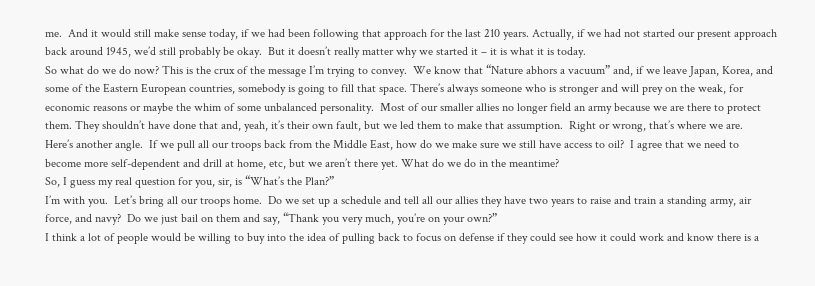me.  And it would still make sense today, if we had been following that approach for the last 210 years. Actually, if we had not started our present approach back around 1945, we’d still probably be okay.  But it doesn’t really matter why we started it – it is what it is today.
So what do we do now? This is the crux of the message I’m trying to convey.  We know that “Nature abhors a vacuum” and, if we leave Japan, Korea, and some of the Eastern European countries, somebody is going to fill that space. There’s always someone who is stronger and will prey on the weak, for economic reasons or maybe the whim of some unbalanced personality.  Most of our smaller allies no longer field an army because we are there to protect them. They shouldn’t have done that and, yeah, it’s their own fault, but we led them to make that assumption.  Right or wrong, that’s where we are.
Here’s another angle.  If we pull all our troops back from the Middle East, how do we make sure we still have access to oil?  I agree that we need to become more self-dependent and drill at home, etc, but we aren’t there yet. What do we do in the meantime?
So, I guess my real question for you, sir, is “What’s the Plan?”
I’m with you.  Let’s bring all our troops home.  Do we set up a schedule and tell all our allies they have two years to raise and train a standing army, air force, and navy?  Do we just bail on them and say, “Thank you very much, you’re on your own?”
I think a lot of people would be willing to buy into the idea of pulling back to focus on defense if they could see how it could work and know there is a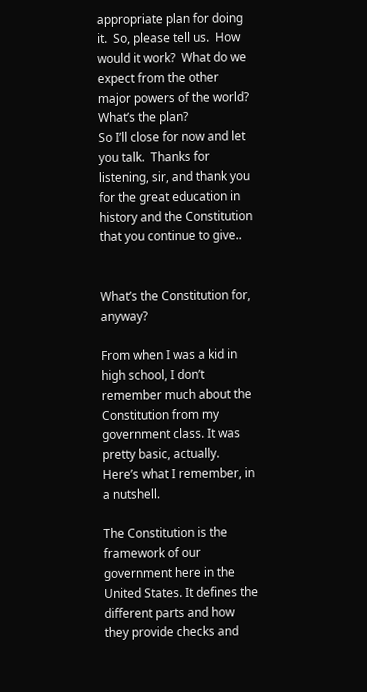appropriate plan for doing it.  So, please tell us.  How would it work?  What do we expect from the other major powers of the world?  What’s the plan?
So I’ll close for now and let you talk.  Thanks for listening, sir, and thank you for the great education in history and the Constitution that you continue to give..


What’s the Constitution for, anyway?

From when I was a kid in high school, I don’t remember much about the Constitution from my government class. It was pretty basic, actually. Here’s what I remember, in a nutshell.

The Constitution is the framework of our government here in the United States. It defines the different parts and how they provide checks and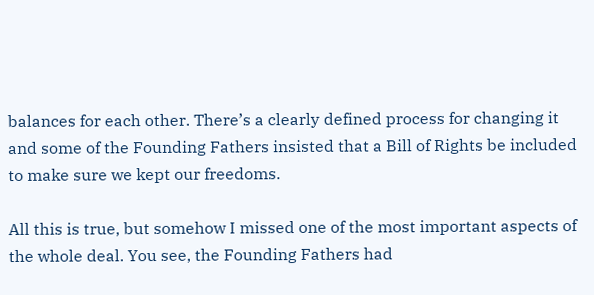balances for each other. There’s a clearly defined process for changing it and some of the Founding Fathers insisted that a Bill of Rights be included to make sure we kept our freedoms.

All this is true, but somehow I missed one of the most important aspects of the whole deal. You see, the Founding Fathers had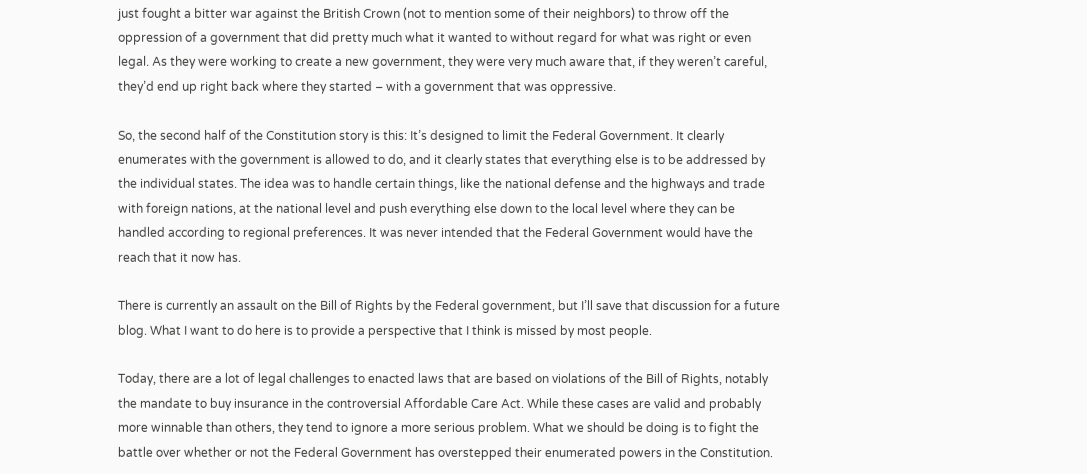just fought a bitter war against the British Crown (not to mention some of their neighbors) to throw off the oppression of a government that did pretty much what it wanted to without regard for what was right or even legal. As they were working to create a new government, they were very much aware that, if they weren’t careful, they’d end up right back where they started – with a government that was oppressive.

So, the second half of the Constitution story is this: It’s designed to limit the Federal Government. It clearly enumerates with the government is allowed to do, and it clearly states that everything else is to be addressed by the individual states. The idea was to handle certain things, like the national defense and the highways and trade with foreign nations, at the national level and push everything else down to the local level where they can be handled according to regional preferences. It was never intended that the Federal Government would have the reach that it now has.

There is currently an assault on the Bill of Rights by the Federal government, but I’ll save that discussion for a future blog. What I want to do here is to provide a perspective that I think is missed by most people.

Today, there are a lot of legal challenges to enacted laws that are based on violations of the Bill of Rights, notably the mandate to buy insurance in the controversial Affordable Care Act. While these cases are valid and probably more winnable than others, they tend to ignore a more serious problem. What we should be doing is to fight the battle over whether or not the Federal Government has overstepped their enumerated powers in the Constitution.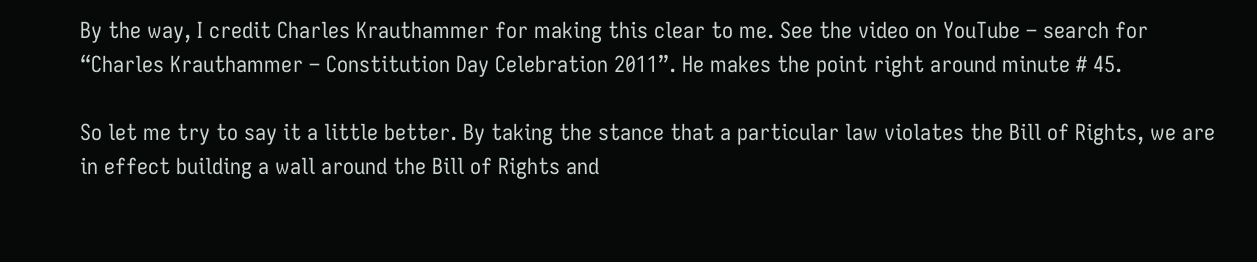By the way, I credit Charles Krauthammer for making this clear to me. See the video on YouTube – search for “Charles Krauthammer – Constitution Day Celebration 2011”. He makes the point right around minute # 45.

So let me try to say it a little better. By taking the stance that a particular law violates the Bill of Rights, we are in effect building a wall around the Bill of Rights and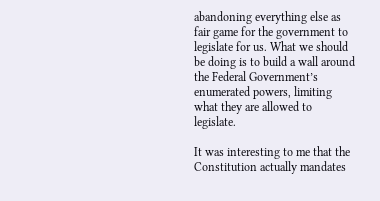abandoning everything else as fair game for the government to legislate for us. What we should be doing is to build a wall around the Federal Government’s enumerated powers, limiting what they are allowed to legislate.

It was interesting to me that the Constitution actually mandates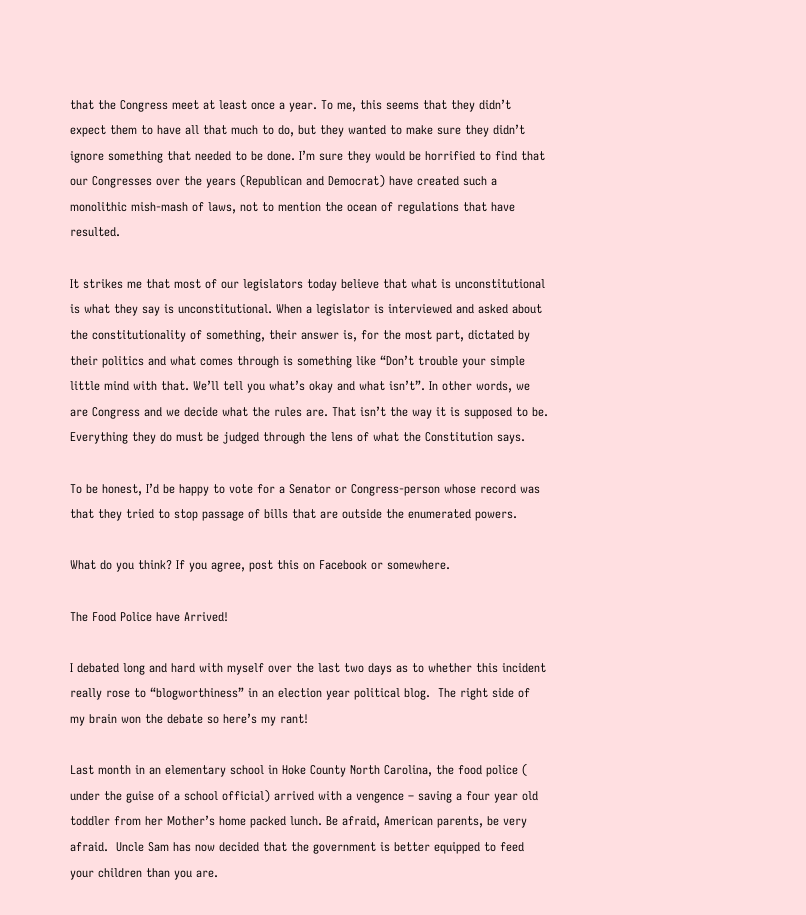that the Congress meet at least once a year. To me, this seems that they didn’t expect them to have all that much to do, but they wanted to make sure they didn’t ignore something that needed to be done. I’m sure they would be horrified to find that our Congresses over the years (Republican and Democrat) have created such a monolithic mish-mash of laws, not to mention the ocean of regulations that have resulted.

It strikes me that most of our legislators today believe that what is unconstitutional is what they say is unconstitutional. When a legislator is interviewed and asked about the constitutionality of something, their answer is, for the most part, dictated by their politics and what comes through is something like “Don’t trouble your simple little mind with that. We’ll tell you what’s okay and what isn’t”. In other words, we are Congress and we decide what the rules are. That isn’t the way it is supposed to be. Everything they do must be judged through the lens of what the Constitution says.

To be honest, I’d be happy to vote for a Senator or Congress-person whose record was that they tried to stop passage of bills that are outside the enumerated powers.

What do you think? If you agree, post this on Facebook or somewhere.

The Food Police have Arrived!

I debated long and hard with myself over the last two days as to whether this incident really rose to “blogworthiness” in an election year political blog.  The right side of my brain won the debate so here’s my rant!

Last month in an elementary school in Hoke County North Carolina, the food police ( under the guise of a school official) arrived with a vengence – saving a four year old toddler from her Mother’s home packed lunch. Be afraid, American parents, be very afraid.  Uncle Sam has now decided that the government is better equipped to feed your children than you are.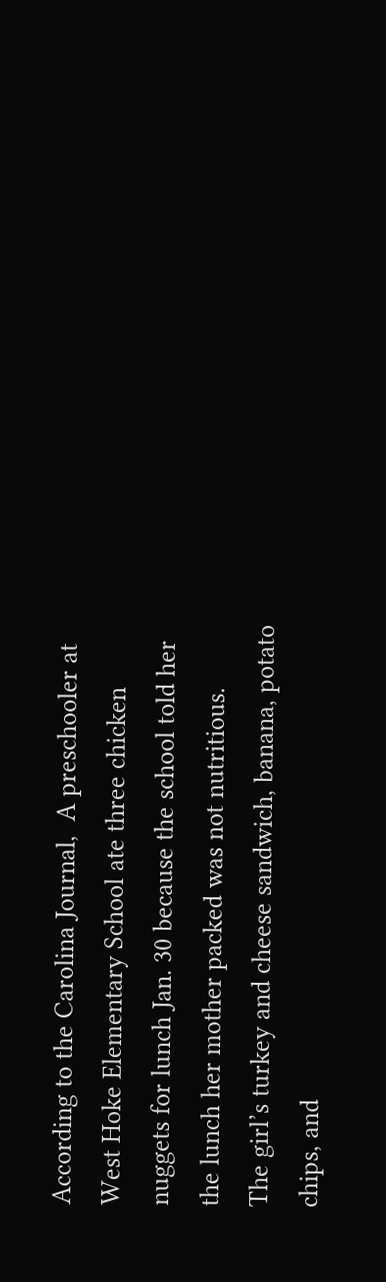According to the Carolina Journal,  A preschooler at West Hoke Elementary School ate three chicken nuggets for lunch Jan. 30 because the school told her the lunch her mother packed was not nutritious.
The girl’s turkey and cheese sandwich, banana, potato chips, and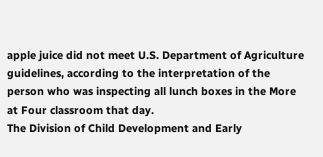apple juice did not meet U.S. Department of Agriculture guidelines, according to the interpretation of the person who was inspecting all lunch boxes in the More at Four classroom that day.
The Division of Child Development and Early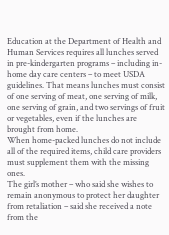Education at the Department of Health and Human Services requires all lunches served in pre-kindergarten programs – including in-home day care centers – to meet USDA guidelines. That means lunches must consist of one serving of meat, one serving of milk, one serving of grain, and two servings of fruit or vegetables, even if the lunches are brought from home.
When home-packed lunches do not include all of the required items, child care providers must supplement them with the missing ones.
The girl’s mother – who said she wishes to remain anonymous to protect her daughter from retaliation – said she received a note from the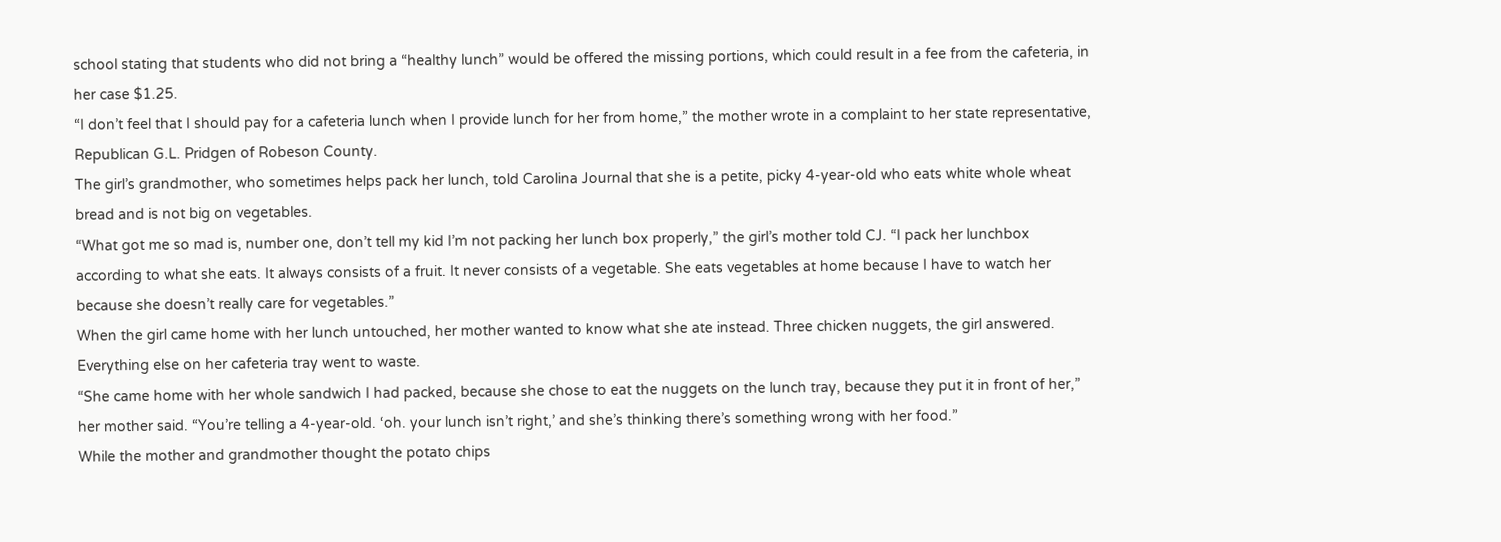school stating that students who did not bring a “healthy lunch” would be offered the missing portions, which could result in a fee from the cafeteria, in her case $1.25.
“I don’t feel that I should pay for a cafeteria lunch when I provide lunch for her from home,” the mother wrote in a complaint to her state representative, Republican G.L. Pridgen of Robeson County.
The girl’s grandmother, who sometimes helps pack her lunch, told Carolina Journal that she is a petite, picky 4-year-old who eats white whole wheat bread and is not big on vegetables.
“What got me so mad is, number one, don’t tell my kid I’m not packing her lunch box properly,” the girl’s mother told CJ. “I pack her lunchbox according to what she eats. It always consists of a fruit. It never consists of a vegetable. She eats vegetables at home because I have to watch her because she doesn’t really care for vegetables.”
When the girl came home with her lunch untouched, her mother wanted to know what she ate instead. Three chicken nuggets, the girl answered. Everything else on her cafeteria tray went to waste.
“She came home with her whole sandwich I had packed, because she chose to eat the nuggets on the lunch tray, because they put it in front of her,” her mother said. “You’re telling a 4-year-old. ‘oh. your lunch isn’t right,’ and she’s thinking there’s something wrong with her food.”
While the mother and grandmother thought the potato chips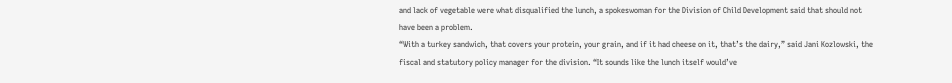and lack of vegetable were what disqualified the lunch, a spokeswoman for the Division of Child Development said that should not have been a problem.
“With a turkey sandwich, that covers your protein, your grain, and if it had cheese on it, that’s the dairy,” said Jani Kozlowski, the fiscal and statutory policy manager for the division. “It sounds like the lunch itself would’ve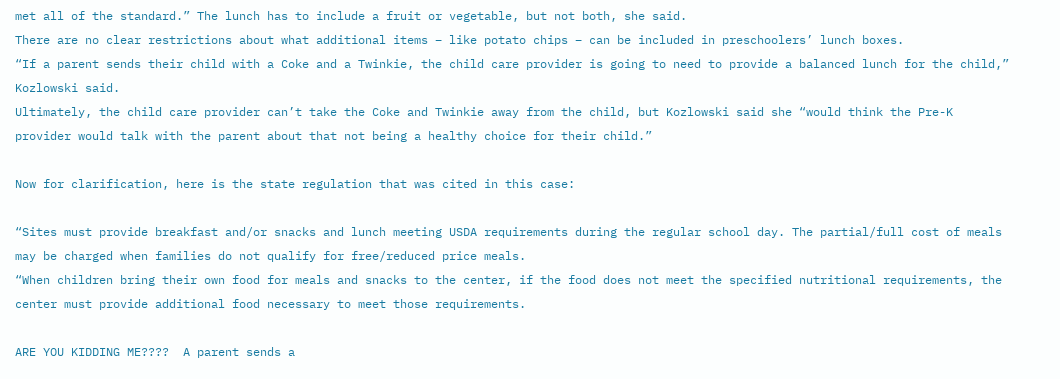met all of the standard.” The lunch has to include a fruit or vegetable, but not both, she said.
There are no clear restrictions about what additional items – like potato chips – can be included in preschoolers’ lunch boxes.
“If a parent sends their child with a Coke and a Twinkie, the child care provider is going to need to provide a balanced lunch for the child,” Kozlowski said.
Ultimately, the child care provider can’t take the Coke and Twinkie away from the child, but Kozlowski said she “would think the Pre-K provider would talk with the parent about that not being a healthy choice for their child.”

Now for clarification, here is the state regulation that was cited in this case:

“Sites must provide breakfast and/or snacks and lunch meeting USDA requirements during the regular school day. The partial/full cost of meals may be charged when families do not qualify for free/reduced price meals.
“When children bring their own food for meals and snacks to the center, if the food does not meet the specified nutritional requirements, the center must provide additional food necessary to meet those requirements.

ARE YOU KIDDING ME????  A parent sends a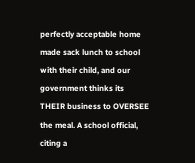perfectly acceptable home made sack lunch to school with their child, and our government thinks its THEIR business to OVERSEE the meal. A school official, citing a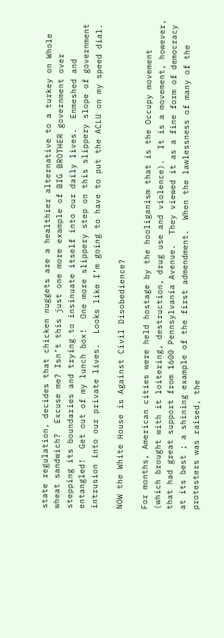state regulation, decides that chicken nuggets are a healthier alternative to a turkey on Whole wheat sandwich?  Excuse me? Isn’t this just one more example of BIG BROTHER government over stepping its boundaries and trying to insinuate itself into our daily lives.  Enmeshed and entangled!  Get out of my lunch box!  One more slippery step on this slippery slope of government intrusion into our private lives.  Looks like I’m going to have to put the ACLU on my speed dial.

NOW the White House is Against Civil Disobedience?

For months, American cities were held hostage by the hooliganism that is the Occupy movement (which brought with it loitering, destruction, drug use and violence).  It is a movement, however, that had great support from 1600 Pennsylvania Avenue.  They viewed it as a fine form of democracy at its best ; a shining example of the first admendment.  When the lawlessness of many of the protesters was raised, the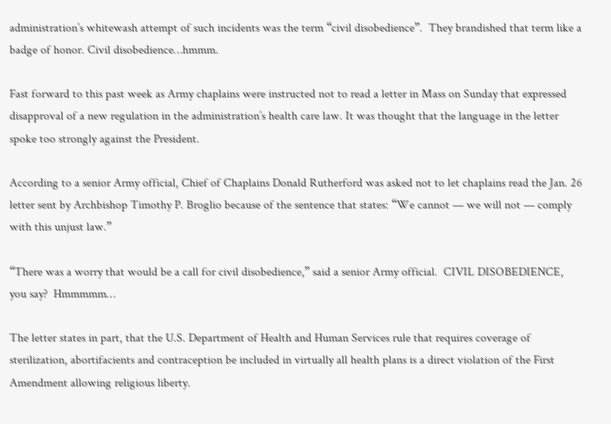administration’s whitewash attempt of such incidents was the term “civil disobedience”.  They brandished that term like a badge of honor. Civil disobedience…hmmm.

Fast forward to this past week as Army chaplains were instructed not to read a letter in Mass on Sunday that expressed disapproval of a new regulation in the administration’s health care law. It was thought that the language in the letter spoke too strongly against the President.

According to a senior Army official, Chief of Chaplains Donald Rutherford was asked not to let chaplains read the Jan. 26 letter sent by Archbishop Timothy P. Broglio because of the sentence that states: “We cannot — we will not — comply with this unjust law.”

“There was a worry that would be a call for civil disobedience,” said a senior Army official.  CIVIL DISOBEDIENCE, you say?  Hmmmmm…

The letter states in part, that the U.S. Department of Health and Human Services rule that requires coverage of sterilization, abortifacients and contraception be included in virtually all health plans is a direct violation of the First Amendment allowing religious liberty.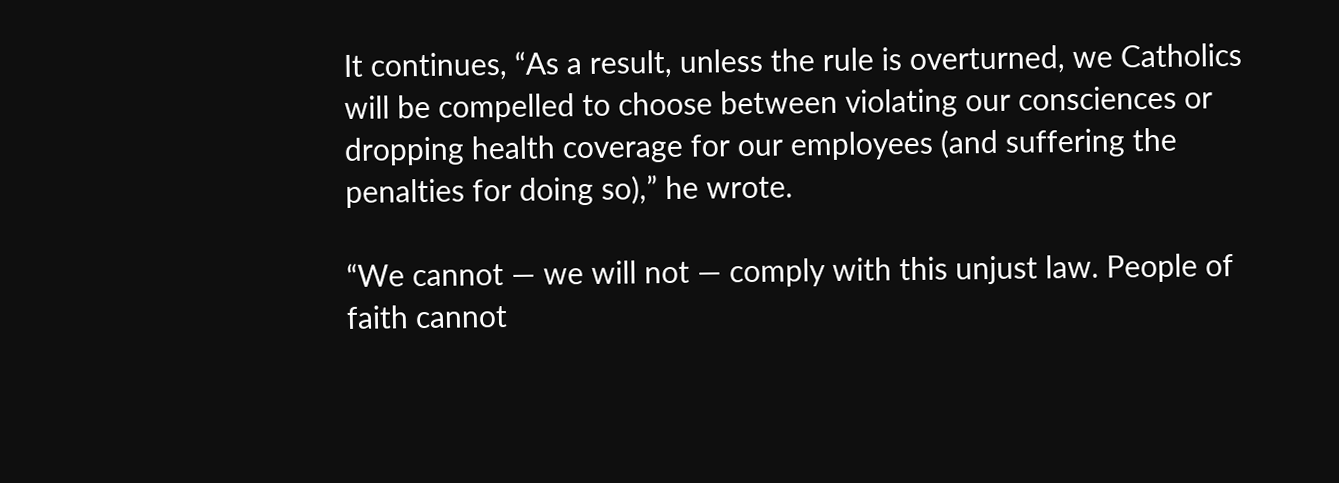It continues, “As a result, unless the rule is overturned, we Catholics will be compelled to choose between violating our consciences or dropping health coverage for our employees (and suffering the penalties for doing so),” he wrote.

“We cannot — we will not — comply with this unjust law. People of faith cannot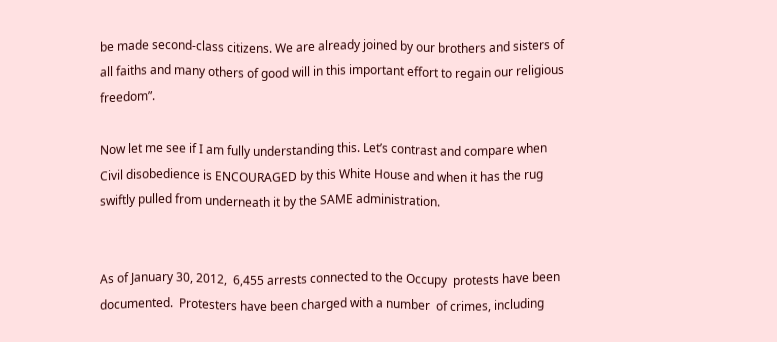be made second-class citizens. We are already joined by our brothers and sisters of all faiths and many others of good will in this important effort to regain our religious freedom”.

Now let me see if I am fully understanding this. Let’s contrast and compare when Civil disobedience is ENCOURAGED by this White House and when it has the rug swiftly pulled from underneath it by the SAME administration.


As of January 30, 2012,  6,455 arrests connected to the Occupy  protests have been documented.  Protesters have been charged with a number  of crimes, including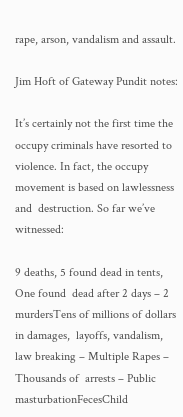rape, arson, vandalism and assault.

Jim Hoft of Gateway Pundit notes:

It’s certainly not the first time the occupy criminals have resorted to  violence. In fact, the occupy movement is based on lawlessness and  destruction. So far we’ve witnessed:

9 deaths, 5 found dead in tents, One found  dead after 2 days – 2 murdersTens of millions of dollars in damages,  layoffs, vandalism, law breaking – Multiple Rapes – Thousands of  arrests – Public masturbationFecesChild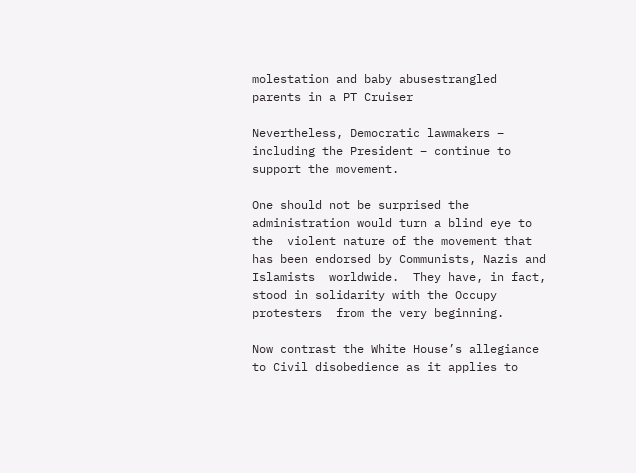molestation and baby abusestrangled parents in a PT Cruiser

Nevertheless, Democratic lawmakers – including the President – continue to  support the movement.

One should not be surprised the administration would turn a blind eye to the  violent nature of the movement that has been endorsed by Communists, Nazis and Islamists  worldwide.  They have, in fact, stood in solidarity with the Occupy protesters  from the very beginning.

Now contrast the White House’s allegiance to Civil disobedience as it applies to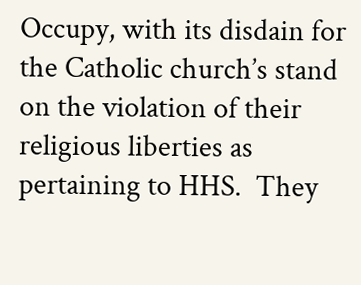Occupy, with its disdain for the Catholic church’s stand on the violation of their religious liberties as pertaining to HHS.  They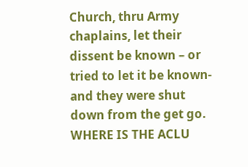Church, thru Army chaplains, let their dissent be known – or tried to let it be known- and they were shut down from the get go.  WHERE IS THE ACLU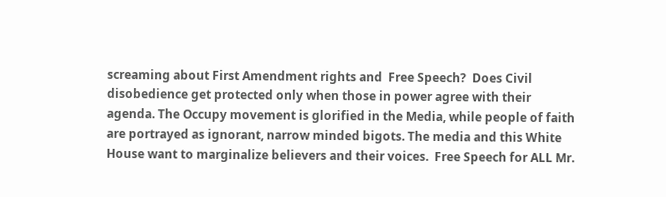screaming about First Amendment rights and  Free Speech?  Does Civil disobedience get protected only when those in power agree with their agenda. The Occupy movement is glorified in the Media, while people of faith are portrayed as ignorant, narrow minded bigots. The media and this White House want to marginalize believers and their voices.  Free Speech for ALL Mr.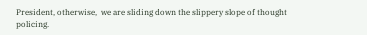President, otherwise,  we are sliding down the slippery slope of thought policing.